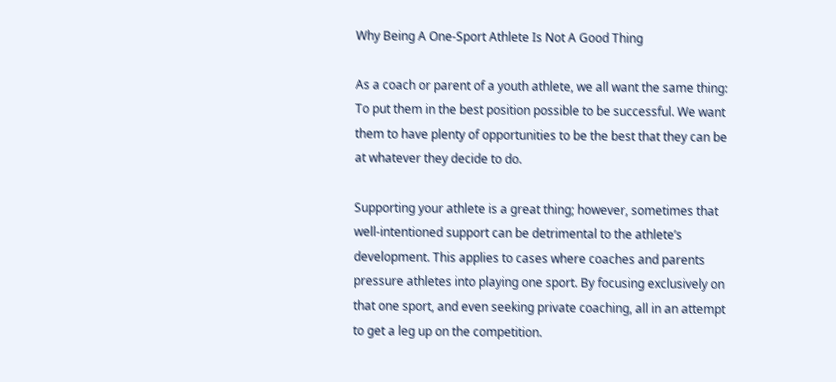Why Being A One-Sport Athlete Is Not A Good Thing

As a coach or parent of a youth athlete, we all want the same thing: To put them in the best position possible to be successful. We want them to have plenty of opportunities to be the best that they can be at whatever they decide to do.

Supporting your athlete is a great thing; however, sometimes that well-intentioned support can be detrimental to the athlete’s development. This applies to cases where coaches and parents pressure athletes into playing one sport. By focusing exclusively on that one sport, and even seeking private coaching, all in an attempt to get a leg up on the competition.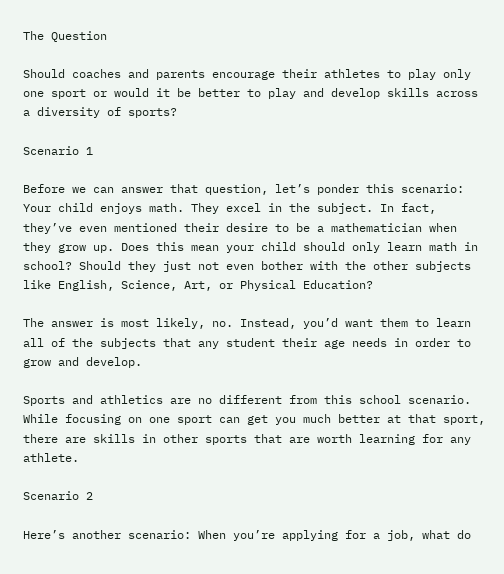The Question

Should coaches and parents encourage their athletes to play only one sport or would it be better to play and develop skills across a diversity of sports?

Scenario 1

Before we can answer that question, let’s ponder this scenario: Your child enjoys math. They excel in the subject. In fact, they’ve even mentioned their desire to be a mathematician when they grow up. Does this mean your child should only learn math in school? Should they just not even bother with the other subjects like English, Science, Art, or Physical Education?

The answer is most likely, no. Instead, you’d want them to learn all of the subjects that any student their age needs in order to grow and develop.

Sports and athletics are no different from this school scenario. While focusing on one sport can get you much better at that sport, there are skills in other sports that are worth learning for any athlete.

Scenario 2

Here’s another scenario: When you’re applying for a job, what do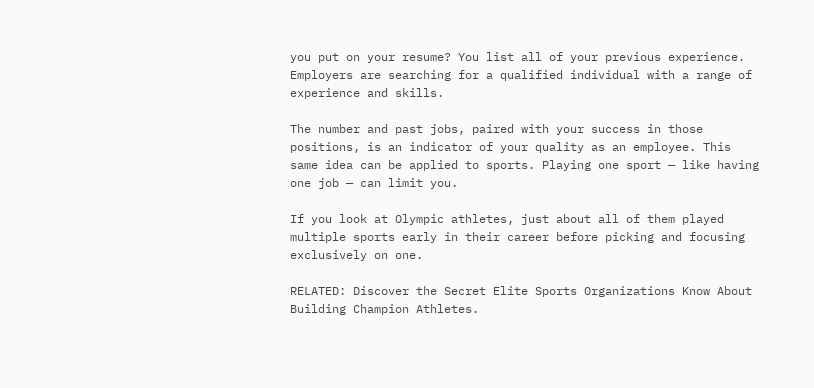you put on your resume? You list all of your previous experience. Employers are searching for a qualified individual with a range of experience and skills.

The number and past jobs, paired with your success in those positions, is an indicator of your quality as an employee. This same idea can be applied to sports. Playing one sport — like having one job — can limit you.

If you look at Olympic athletes, just about all of them played multiple sports early in their career before picking and focusing exclusively on one.

RELATED: Discover the Secret Elite Sports Organizations Know About Building Champion Athletes.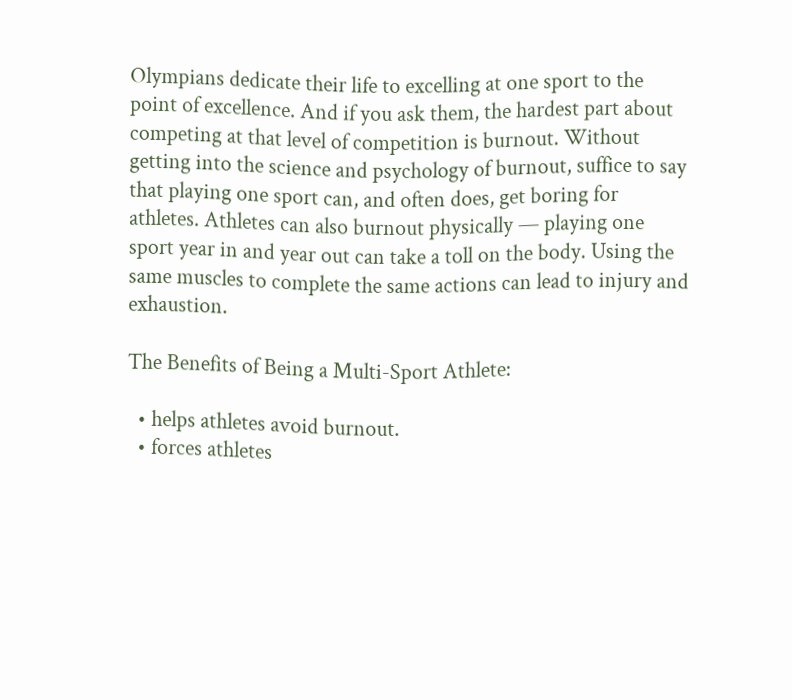Olympians dedicate their life to excelling at one sport to the point of excellence. And if you ask them, the hardest part about competing at that level of competition is burnout. Without getting into the science and psychology of burnout, suffice to say that playing one sport can, and often does, get boring for athletes. Athletes can also burnout physically — playing one sport year in and year out can take a toll on the body. Using the same muscles to complete the same actions can lead to injury and exhaustion.

The Benefits of Being a Multi-Sport Athlete:

  • helps athletes avoid burnout.
  • forces athletes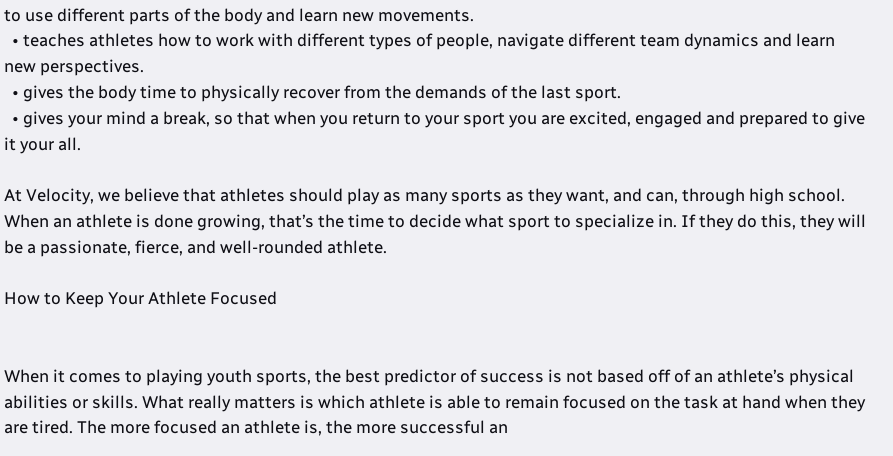to use different parts of the body and learn new movements.
  • teaches athletes how to work with different types of people, navigate different team dynamics and learn new perspectives.
  • gives the body time to physically recover from the demands of the last sport.
  • gives your mind a break, so that when you return to your sport you are excited, engaged and prepared to give it your all.

At Velocity, we believe that athletes should play as many sports as they want, and can, through high school. When an athlete is done growing, that’s the time to decide what sport to specialize in. If they do this, they will be a passionate, fierce, and well-rounded athlete.

How to Keep Your Athlete Focused


When it comes to playing youth sports, the best predictor of success is not based off of an athlete’s physical abilities or skills. What really matters is which athlete is able to remain focused on the task at hand when they are tired. The more focused an athlete is, the more successful an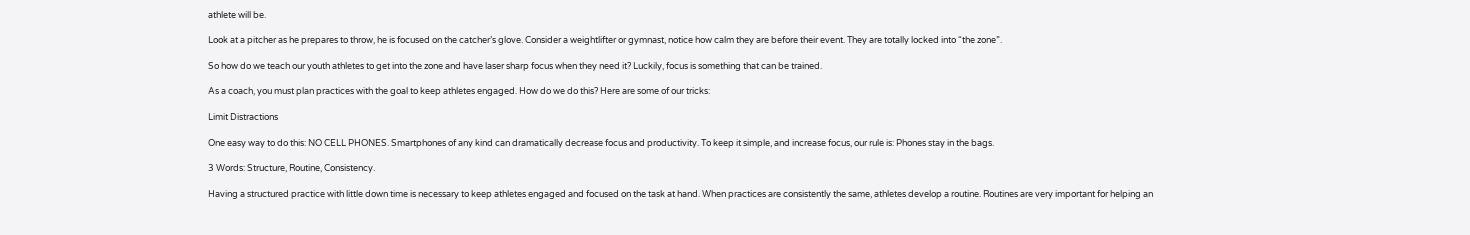athlete will be.

Look at a pitcher as he prepares to throw, he is focused on the catcher’s glove. Consider a weightlifter or gymnast, notice how calm they are before their event. They are totally locked into “the zone”.

So how do we teach our youth athletes to get into the zone and have laser sharp focus when they need it? Luckily, focus is something that can be trained.

As a coach, you must plan practices with the goal to keep athletes engaged. How do we do this? Here are some of our tricks:

Limit Distractions

One easy way to do this: NO CELL PHONES. Smartphones of any kind can dramatically decrease focus and productivity. To keep it simple, and increase focus, our rule is: Phones stay in the bags.

3 Words: Structure, Routine, Consistency.

Having a structured practice with little down time is necessary to keep athletes engaged and focused on the task at hand. When practices are consistently the same, athletes develop a routine. Routines are very important for helping an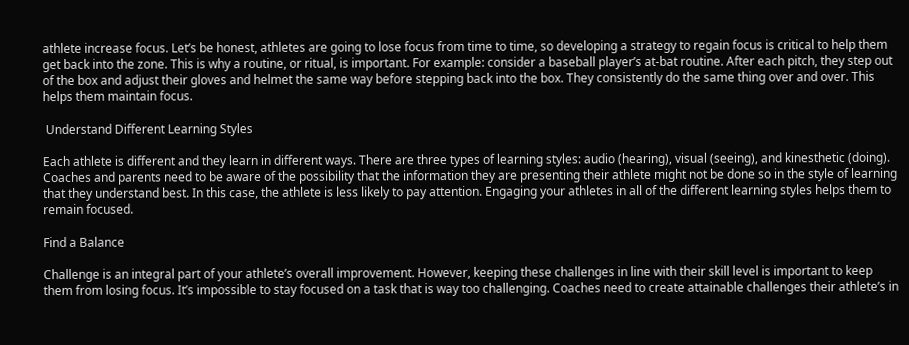athlete increase focus. Let’s be honest, athletes are going to lose focus from time to time, so developing a strategy to regain focus is critical to help them get back into the zone. This is why a routine, or ritual, is important. For example: consider a baseball player’s at-bat routine. After each pitch, they step out of the box and adjust their gloves and helmet the same way before stepping back into the box. They consistently do the same thing over and over. This helps them maintain focus.

 Understand Different Learning Styles

Each athlete is different and they learn in different ways. There are three types of learning styles: audio (hearing), visual (seeing), and kinesthetic (doing). Coaches and parents need to be aware of the possibility that the information they are presenting their athlete might not be done so in the style of learning that they understand best. In this case, the athlete is less likely to pay attention. Engaging your athletes in all of the different learning styles helps them to remain focused.

Find a Balance

Challenge is an integral part of your athlete’s overall improvement. However, keeping these challenges in line with their skill level is important to keep them from losing focus. It’s impossible to stay focused on a task that is way too challenging. Coaches need to create attainable challenges their athlete’s in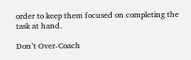order to keep them focused on completing the task at hand.

Don’t Over-Coach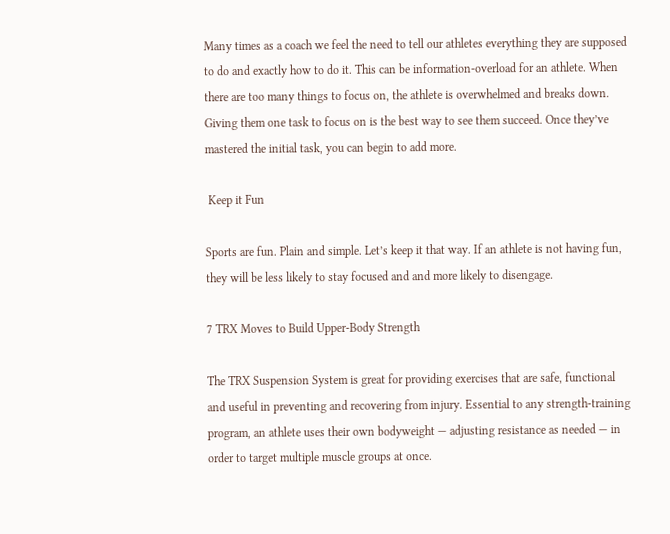Many times as a coach we feel the need to tell our athletes everything they are supposed to do and exactly how to do it. This can be information-overload for an athlete. When there are too many things to focus on, the athlete is overwhelmed and breaks down. Giving them one task to focus on is the best way to see them succeed. Once they’ve mastered the initial task, you can begin to add more.

 Keep it Fun

Sports are fun. Plain and simple. Let’s keep it that way. If an athlete is not having fun, they will be less likely to stay focused and and more likely to disengage.

7 TRX Moves to Build Upper-Body Strength

The TRX Suspension System is great for providing exercises that are safe, functional and useful in preventing and recovering from injury. Essential to any strength-training program, an athlete uses their own bodyweight — adjusting resistance as needed — in order to target multiple muscle groups at once.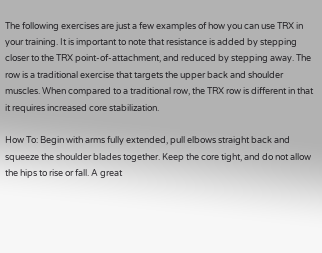The following exercises are just a few examples of how you can use TRX in your training. It is important to note that resistance is added by stepping closer to the TRX point-of-attachment, and reduced by stepping away. The row is a traditional exercise that targets the upper back and shoulder muscles. When compared to a traditional row, the TRX row is different in that it requires increased core stabilization.

How To: Begin with arms fully extended, pull elbows straight back and squeeze the shoulder blades together. Keep the core tight, and do not allow the hips to rise or fall. A great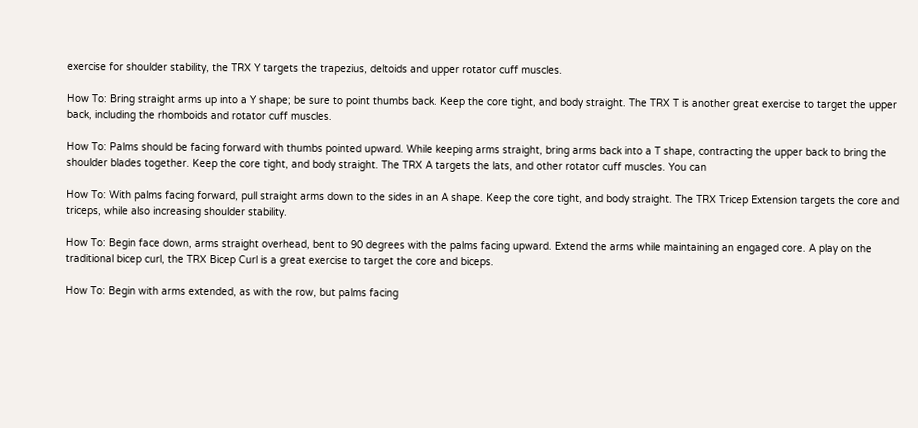exercise for shoulder stability, the TRX Y targets the trapezius, deltoids and upper rotator cuff muscles.

How To: Bring straight arms up into a Y shape; be sure to point thumbs back. Keep the core tight, and body straight. The TRX T is another great exercise to target the upper back, including the rhomboids and rotator cuff muscles.

How To: Palms should be facing forward with thumbs pointed upward. While keeping arms straight, bring arms back into a T shape, contracting the upper back to bring the shoulder blades together. Keep the core tight, and body straight. The TRX A targets the lats, and other rotator cuff muscles. You can

How To: With palms facing forward, pull straight arms down to the sides in an A shape. Keep the core tight, and body straight. The TRX Tricep Extension targets the core and triceps, while also increasing shoulder stability.

How To: Begin face down, arms straight overhead, bent to 90 degrees with the palms facing upward. Extend the arms while maintaining an engaged core. A play on the traditional bicep curl, the TRX Bicep Curl is a great exercise to target the core and biceps.

How To: Begin with arms extended, as with the row, but palms facing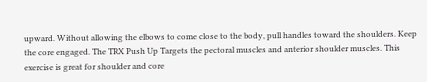upward. Without allowing the elbows to come close to the body, pull handles toward the shoulders. Keep the core engaged. The TRX Push Up Targets the pectoral muscles and anterior shoulder muscles. This exercise is great for shoulder and core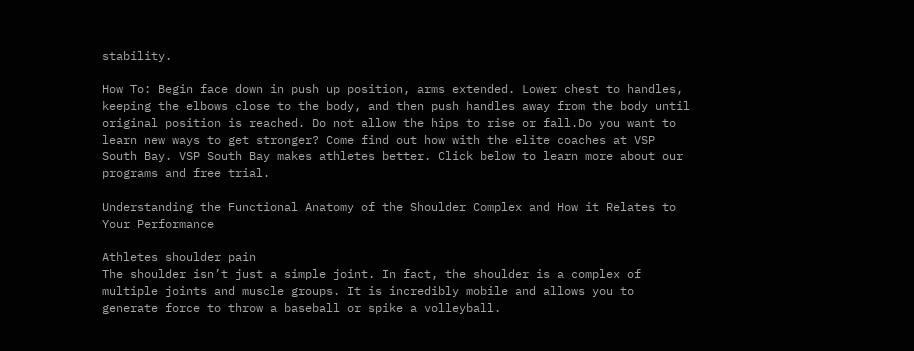stability.

How To: Begin face down in push up position, arms extended. Lower chest to handles, keeping the elbows close to the body, and then push handles away from the body until original position is reached. Do not allow the hips to rise or fall.Do you want to learn new ways to get stronger? Come find out how with the elite coaches at VSP South Bay. VSP South Bay makes athletes better. Click below to learn more about our programs and free trial.

Understanding the Functional Anatomy of the Shoulder Complex and How it Relates to Your Performance

Athletes shoulder pain
The shoulder isn’t just a simple joint. In fact, the shoulder is a complex of multiple joints and muscle groups. It is incredibly mobile and allows you to generate force to throw a baseball or spike a volleyball.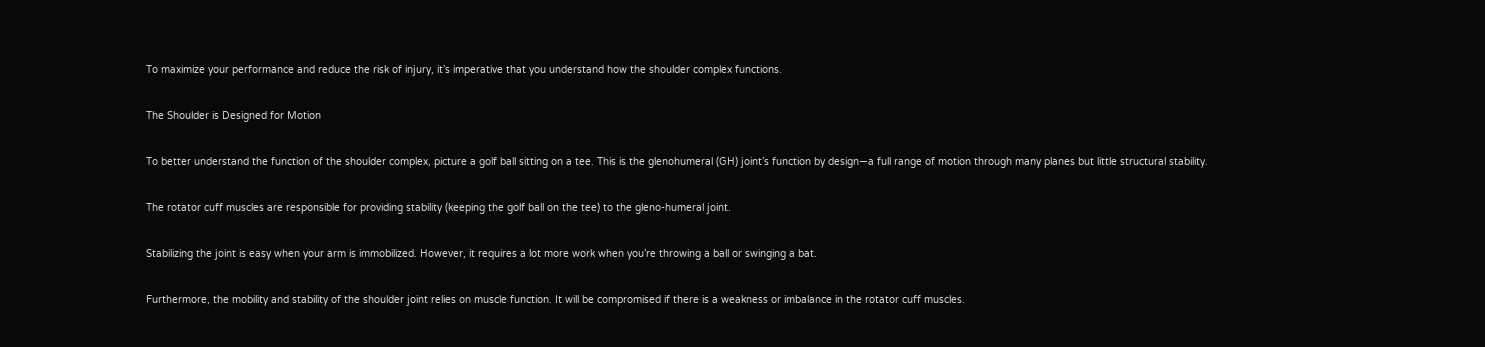To maximize your performance and reduce the risk of injury, it’s imperative that you understand how the shoulder complex functions.

The Shoulder is Designed for Motion

To better understand the function of the shoulder complex, picture a golf ball sitting on a tee. This is the glenohumeral (GH) joint’s function by design—a full range of motion through many planes but little structural stability.

The rotator cuff muscles are responsible for providing stability (keeping the golf ball on the tee) to the gleno-humeral joint.

Stabilizing the joint is easy when your arm is immobilized. However, it requires a lot more work when you’re throwing a ball or swinging a bat.

Furthermore, the mobility and stability of the shoulder joint relies on muscle function. It will be compromised if there is a weakness or imbalance in the rotator cuff muscles.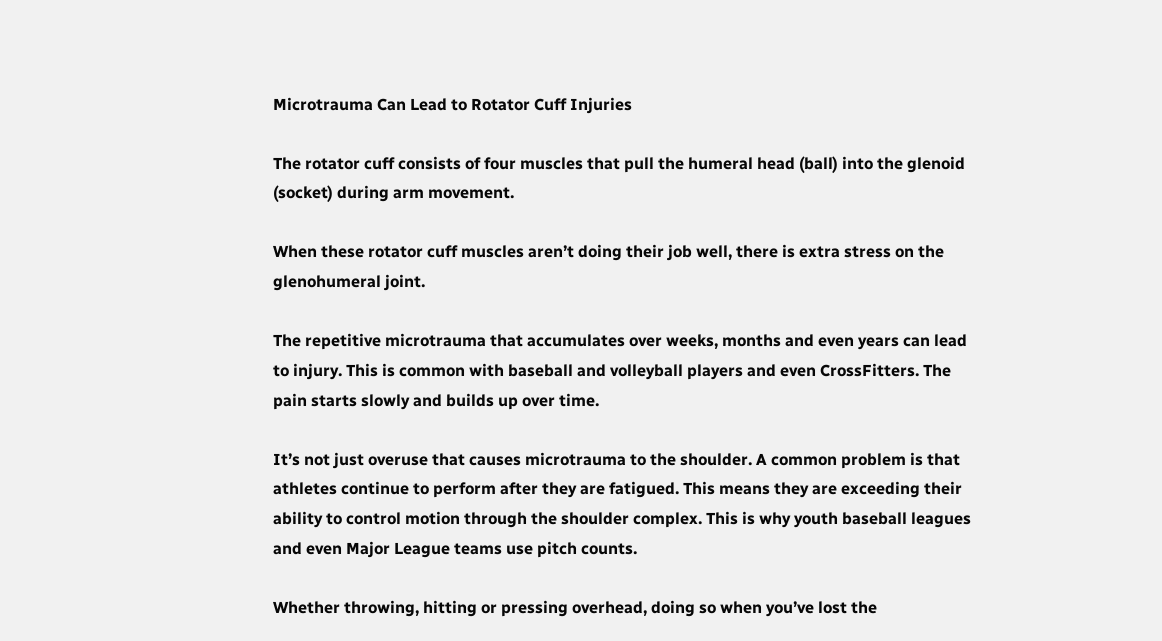Microtrauma Can Lead to Rotator Cuff Injuries

The rotator cuff consists of four muscles that pull the humeral head (ball) into the glenoid (socket) during arm movement.

When these rotator cuff muscles aren’t doing their job well, there is extra stress on the glenohumeral joint.

The repetitive microtrauma that accumulates over weeks, months and even years can lead to injury. This is common with baseball and volleyball players and even CrossFitters. The pain starts slowly and builds up over time.

It’s not just overuse that causes microtrauma to the shoulder. A common problem is that athletes continue to perform after they are fatigued. This means they are exceeding their ability to control motion through the shoulder complex. This is why youth baseball leagues and even Major League teams use pitch counts.

Whether throwing, hitting or pressing overhead, doing so when you’ve lost the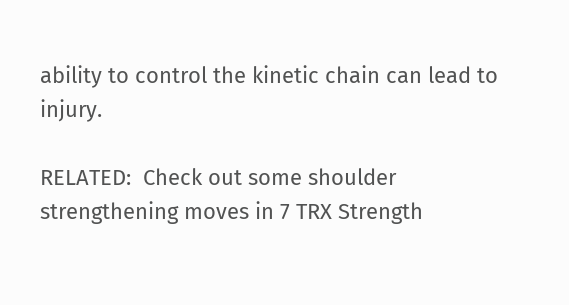ability to control the kinetic chain can lead to injury.

RELATED:  Check out some shoulder strengthening moves in 7 TRX Strength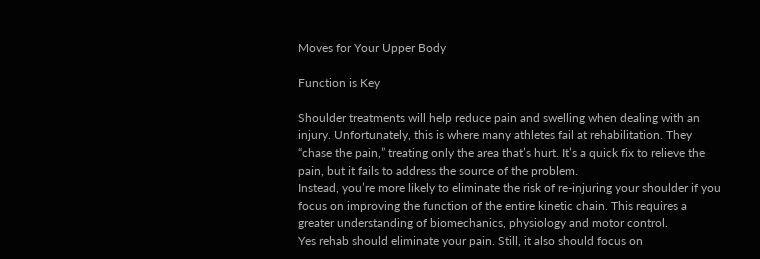Moves for Your Upper Body

Function is Key

Shoulder treatments will help reduce pain and swelling when dealing with an injury. Unfortunately, this is where many athletes fail at rehabilitation. They “chase the pain,” treating only the area that’s hurt. It’s a quick fix to relieve the pain, but it fails to address the source of the problem.
Instead, you’re more likely to eliminate the risk of re-injuring your shoulder if you focus on improving the function of the entire kinetic chain. This requires a greater understanding of biomechanics, physiology and motor control.
Yes rehab should eliminate your pain. Still, it also should focus on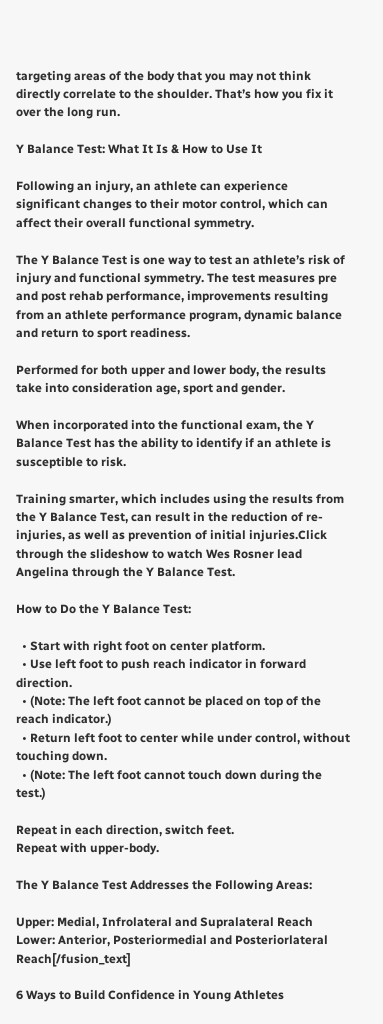targeting areas of the body that you may not think directly correlate to the shoulder. That’s how you fix it over the long run.

Y Balance Test: What It Is & How to Use It

Following an injury, an athlete can experience significant changes to their motor control, which can affect their overall functional symmetry.

The Y Balance Test is one way to test an athlete’s risk of injury and functional symmetry. The test measures pre and post rehab performance, improvements resulting from an athlete performance program, dynamic balance and return to sport readiness.

Performed for both upper and lower body, the results take into consideration age, sport and gender.

When incorporated into the functional exam, the Y Balance Test has the ability to identify if an athlete is susceptible to risk.

Training smarter, which includes using the results from the Y Balance Test, can result in the reduction of re-injuries, as well as prevention of initial injuries.Click through the slideshow to watch Wes Rosner lead Angelina through the Y Balance Test.

How to Do the Y Balance Test:

  • Start with right foot on center platform.
  • Use left foot to push reach indicator in forward direction.
  • (Note: The left foot cannot be placed on top of the reach indicator.)
  • Return left foot to center while under control, without touching down.
  • (Note: The left foot cannot touch down during the test.)

Repeat in each direction, switch feet.
Repeat with upper-body.

The Y Balance Test Addresses the Following Areas:

Upper: Medial, Infrolateral and Supralateral Reach
Lower: Anterior, Posteriormedial and Posteriorlateral Reach[/fusion_text]

6 Ways to Build Confidence in Young Athletes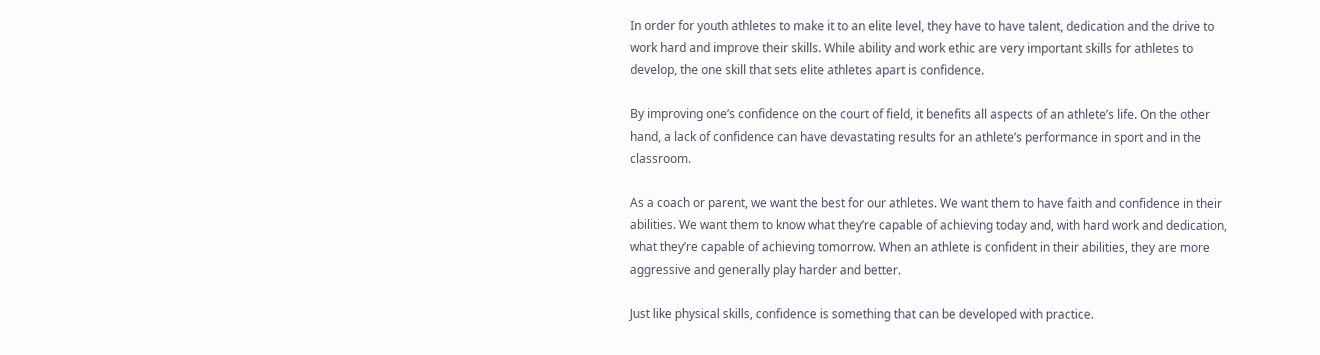In order for youth athletes to make it to an elite level, they have to have talent, dedication and the drive to work hard and improve their skills. While ability and work ethic are very important skills for athletes to develop, the one skill that sets elite athletes apart is confidence.

By improving one’s confidence on the court of field, it benefits all aspects of an athlete’s life. On the other hand, a lack of confidence can have devastating results for an athlete’s performance in sport and in the classroom.

As a coach or parent, we want the best for our athletes. We want them to have faith and confidence in their abilities. We want them to know what they’re capable of achieving today and, with hard work and dedication, what they’re capable of achieving tomorrow. When an athlete is confident in their abilities, they are more aggressive and generally play harder and better.

Just like physical skills, confidence is something that can be developed with practice.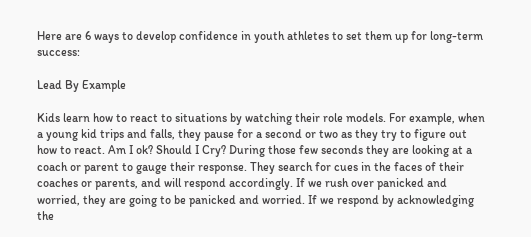Here are 6 ways to develop confidence in youth athletes to set them up for long-term success:

Lead By Example

Kids learn how to react to situations by watching their role models. For example, when a young kid trips and falls, they pause for a second or two as they try to figure out how to react. Am I ok? Should I Cry? During those few seconds they are looking at a coach or parent to gauge their response. They search for cues in the faces of their coaches or parents, and will respond accordingly. If we rush over panicked and worried, they are going to be panicked and worried. If we respond by acknowledging the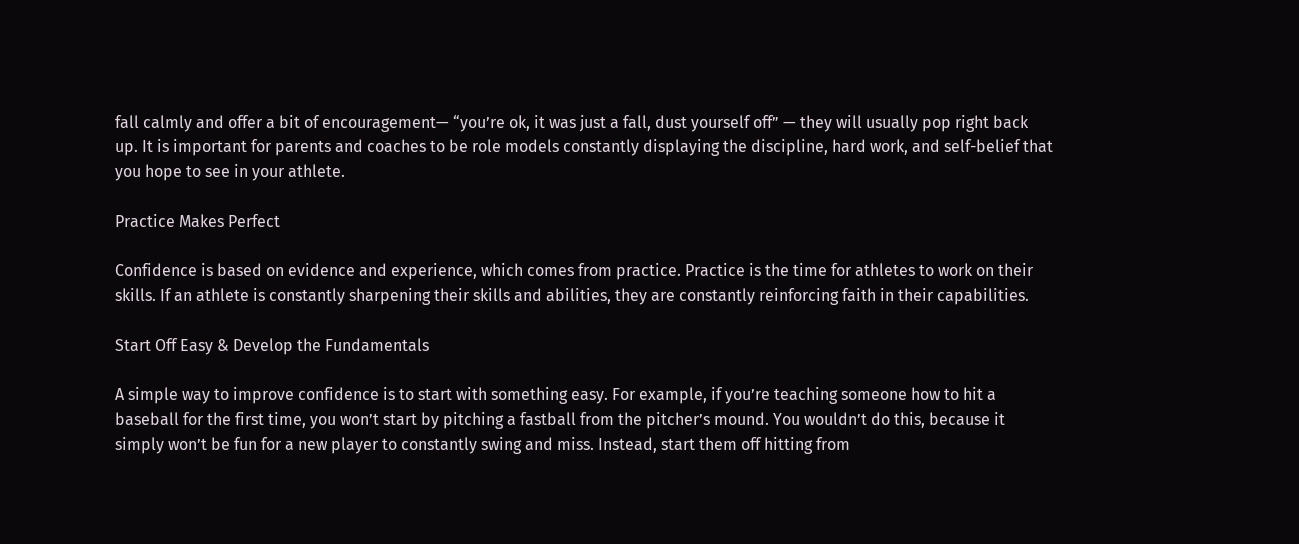fall calmly and offer a bit of encouragement— “you’re ok, it was just a fall, dust yourself off” — they will usually pop right back up. It is important for parents and coaches to be role models constantly displaying the discipline, hard work, and self-belief that you hope to see in your athlete.

Practice Makes Perfect

Confidence is based on evidence and experience, which comes from practice. Practice is the time for athletes to work on their skills. If an athlete is constantly sharpening their skills and abilities, they are constantly reinforcing faith in their capabilities.

Start Off Easy & Develop the Fundamentals

A simple way to improve confidence is to start with something easy. For example, if you’re teaching someone how to hit a baseball for the first time, you won’t start by pitching a fastball from the pitcher’s mound. You wouldn’t do this, because it simply won’t be fun for a new player to constantly swing and miss. Instead, start them off hitting from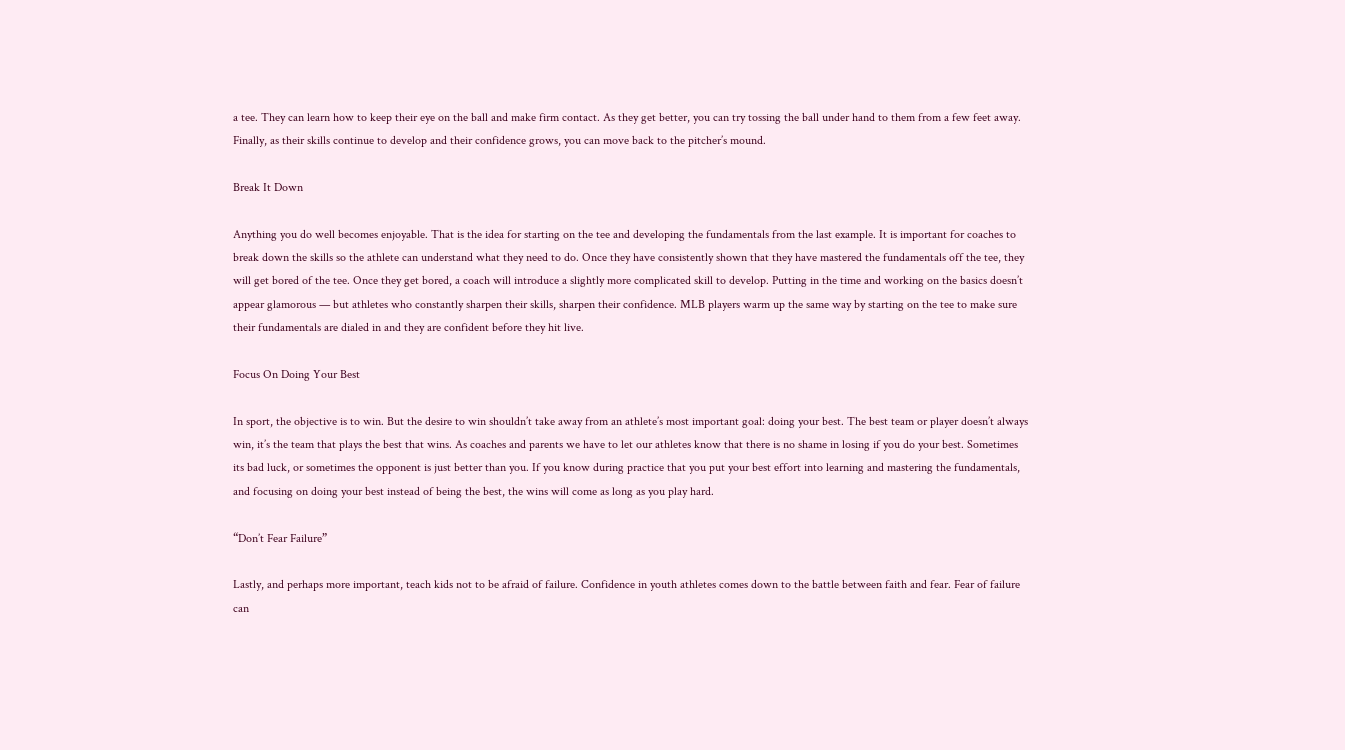a tee. They can learn how to keep their eye on the ball and make firm contact. As they get better, you can try tossing the ball under hand to them from a few feet away. Finally, as their skills continue to develop and their confidence grows, you can move back to the pitcher’s mound.

Break It Down

Anything you do well becomes enjoyable. That is the idea for starting on the tee and developing the fundamentals from the last example. It is important for coaches to break down the skills so the athlete can understand what they need to do. Once they have consistently shown that they have mastered the fundamentals off the tee, they will get bored of the tee. Once they get bored, a coach will introduce a slightly more complicated skill to develop. Putting in the time and working on the basics doesn’t appear glamorous — but athletes who constantly sharpen their skills, sharpen their confidence. MLB players warm up the same way by starting on the tee to make sure their fundamentals are dialed in and they are confident before they hit live.

Focus On Doing Your Best

In sport, the objective is to win. But the desire to win shouldn’t take away from an athlete’s most important goal: doing your best. The best team or player doesn’t always win, it’s the team that plays the best that wins. As coaches and parents we have to let our athletes know that there is no shame in losing if you do your best. Sometimes its bad luck, or sometimes the opponent is just better than you. If you know during practice that you put your best effort into learning and mastering the fundamentals, and focusing on doing your best instead of being the best, the wins will come as long as you play hard.

“Don’t Fear Failure”

Lastly, and perhaps more important, teach kids not to be afraid of failure. Confidence in youth athletes comes down to the battle between faith and fear. Fear of failure can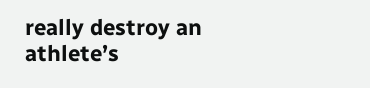really destroy an athlete’s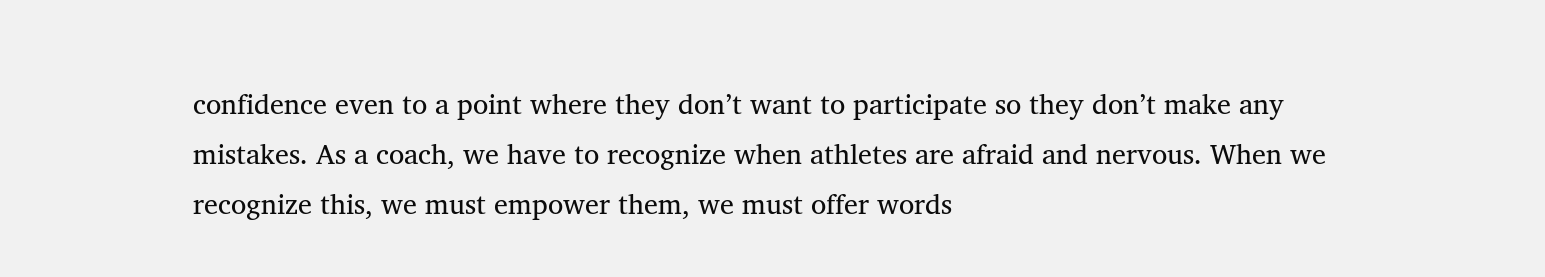confidence even to a point where they don’t want to participate so they don’t make any mistakes. As a coach, we have to recognize when athletes are afraid and nervous. When we recognize this, we must empower them, we must offer words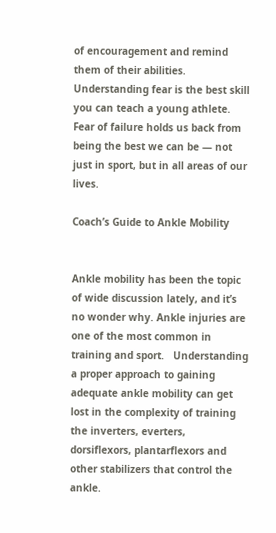of encouragement and remind them of their abilities. Understanding fear is the best skill you can teach a young athlete. Fear of failure holds us back from being the best we can be — not just in sport, but in all areas of our lives.

Coach’s Guide to Ankle Mobility


Ankle mobility has been the topic of wide discussion lately, and it’s no wonder why. Ankle injuries are one of the most common in training and sport.   Understanding a proper approach to gaining adequate ankle mobility can get lost in the complexity of training the inverters, everters, dorsiflexors, plantarflexors and other stabilizers that control the ankle.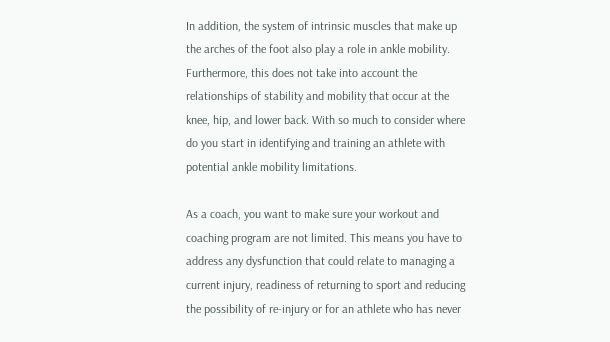In addition, the system of intrinsic muscles that make up the arches of the foot also play a role in ankle mobility. Furthermore, this does not take into account the relationships of stability and mobility that occur at the knee, hip, and lower back. With so much to consider where do you start in identifying and training an athlete with potential ankle mobility limitations.

As a coach, you want to make sure your workout and coaching program are not limited. This means you have to address any dysfunction that could relate to managing a current injury, readiness of returning to sport and reducing the possibility of re-injury or for an athlete who has never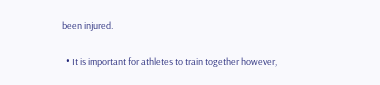been injured.

  • It is important for athletes to train together however,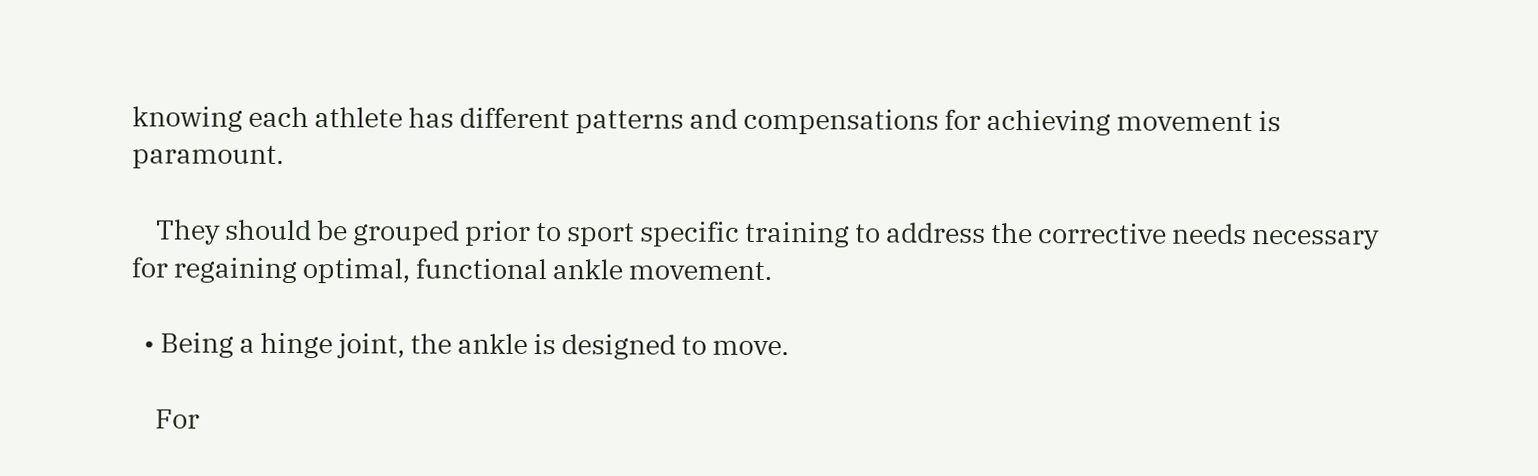knowing each athlete has different patterns and compensations for achieving movement is paramount.

    They should be grouped prior to sport specific training to address the corrective needs necessary for regaining optimal, functional ankle movement.

  • Being a hinge joint, the ankle is designed to move.

    For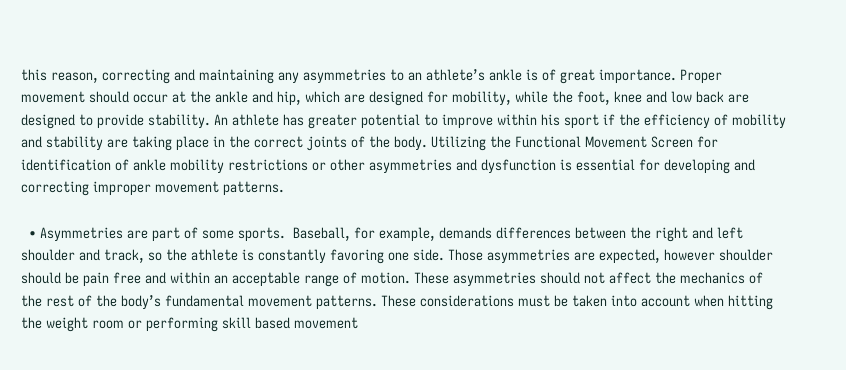this reason, correcting and maintaining any asymmetries to an athlete’s ankle is of great importance. Proper movement should occur at the ankle and hip, which are designed for mobility, while the foot, knee and low back are designed to provide stability. An athlete has greater potential to improve within his sport if the efficiency of mobility and stability are taking place in the correct joints of the body. Utilizing the Functional Movement Screen for identification of ankle mobility restrictions or other asymmetries and dysfunction is essential for developing and correcting improper movement patterns.

  • Asymmetries are part of some sports.  Baseball, for example, demands differences between the right and left shoulder and track, so the athlete is constantly favoring one side. Those asymmetries are expected, however shoulder should be pain free and within an acceptable range of motion. These asymmetries should not affect the mechanics of the rest of the body’s fundamental movement patterns. These considerations must be taken into account when hitting the weight room or performing skill based movement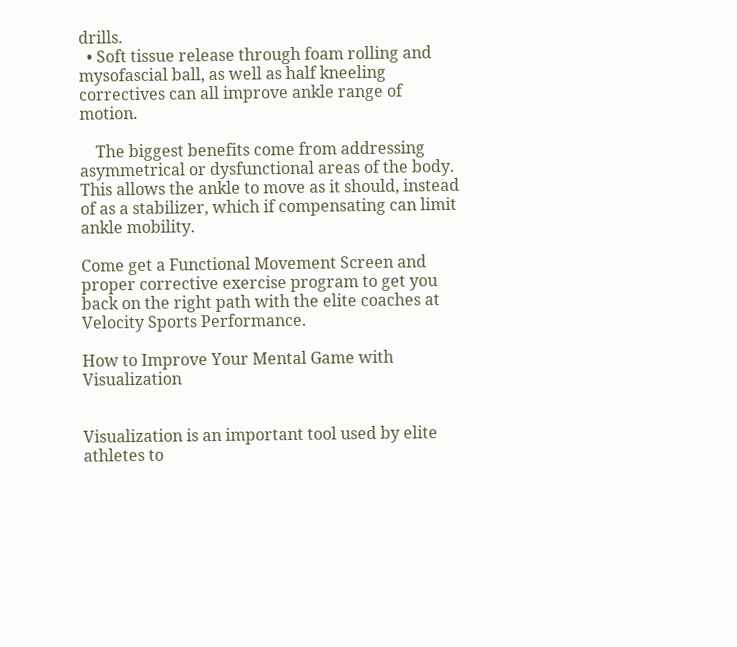drills.
  • Soft tissue release through foam rolling and mysofascial ball, as well as half kneeling correctives can all improve ankle range of motion.

    The biggest benefits come from addressing asymmetrical or dysfunctional areas of the body. This allows the ankle to move as it should, instead of as a stabilizer, which if compensating can limit ankle mobility.

Come get a Functional Movement Screen and proper corrective exercise program to get you back on the right path with the elite coaches at Velocity Sports Performance.

How to Improve Your Mental Game with Visualization


Visualization is an important tool used by elite athletes to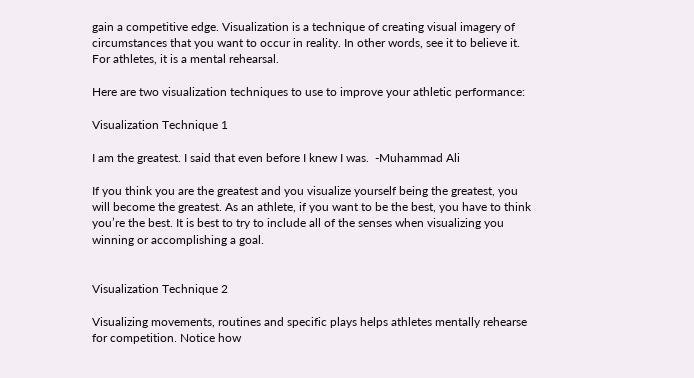gain a competitive edge. Visualization is a technique of creating visual imagery of circumstances that you want to occur in reality. In other words, see it to believe it. For athletes, it is a mental rehearsal.

Here are two visualization techniques to use to improve your athletic performance:

Visualization Technique 1

I am the greatest. I said that even before I knew I was.  -Muhammad Ali

If you think you are the greatest and you visualize yourself being the greatest, you will become the greatest. As an athlete, if you want to be the best, you have to think you’re the best. It is best to try to include all of the senses when visualizing you winning or accomplishing a goal.


Visualization Technique 2

Visualizing movements, routines and specific plays helps athletes mentally rehearse for competition. Notice how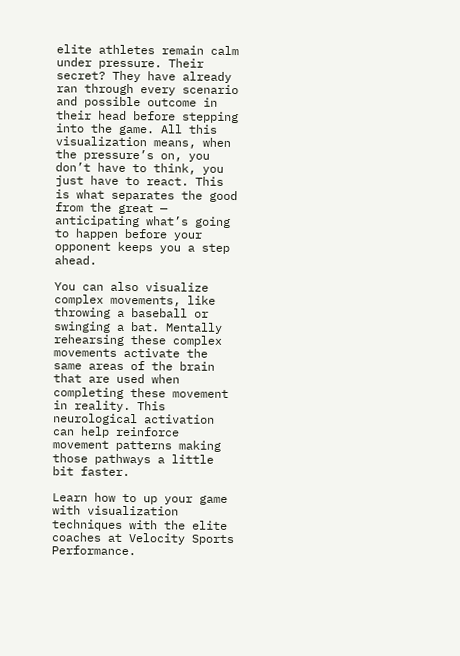elite athletes remain calm under pressure. Their secret? They have already ran through every scenario and possible outcome in their head before stepping into the game. All this visualization means, when the pressure’s on, you don’t have to think, you just have to react. This is what separates the good from the great — anticipating what’s going to happen before your opponent keeps you a step ahead.

You can also visualize complex movements, like throwing a baseball or swinging a bat. Mentally rehearsing these complex movements activate the same areas of the brain that are used when completing these movement in reality. This neurological activation can help reinforce movement patterns making those pathways a little bit faster.

Learn how to up your game with visualization techniques with the elite coaches at Velocity Sports Performance.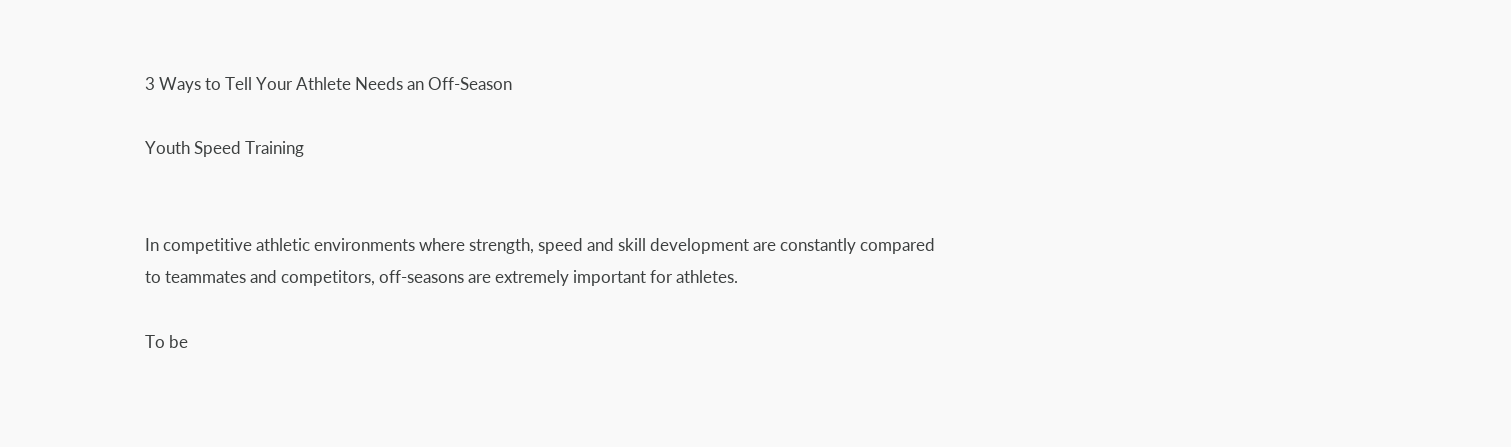3 Ways to Tell Your Athlete Needs an Off-Season

Youth Speed Training


In competitive athletic environments where strength, speed and skill development are constantly compared to teammates and competitors, off-seasons are extremely important for athletes.

To be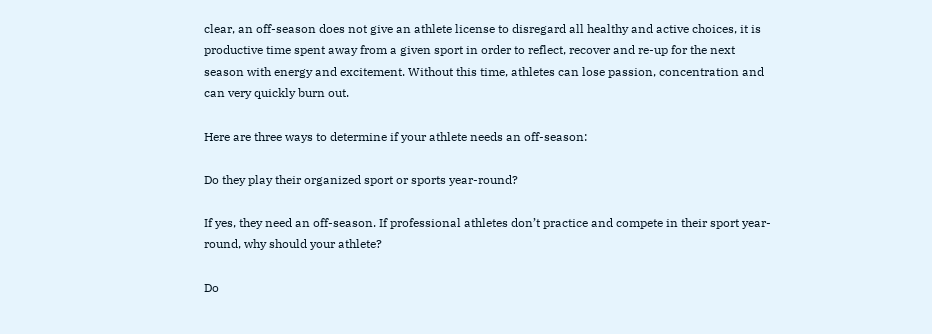clear, an off-season does not give an athlete license to disregard all healthy and active choices, it is productive time spent away from a given sport in order to reflect, recover and re-up for the next season with energy and excitement. Without this time, athletes can lose passion, concentration and can very quickly burn out.

Here are three ways to determine if your athlete needs an off-season:

Do they play their organized sport or sports year-round?

If yes, they need an off-season. If professional athletes don’t practice and compete in their sport year-round, why should your athlete?

Do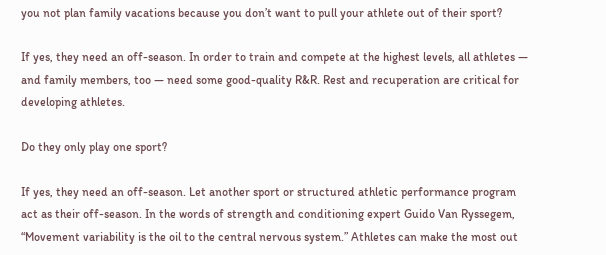you not plan family vacations because you don’t want to pull your athlete out of their sport?

If yes, they need an off-season. In order to train and compete at the highest levels, all athletes — and family members, too — need some good-quality R&R. Rest and recuperation are critical for developing athletes.

Do they only play one sport?

If yes, they need an off-season. Let another sport or structured athletic performance program act as their off-season. In the words of strength and conditioning expert Guido Van Ryssegem, “Movement variability is the oil to the central nervous system.” Athletes can make the most out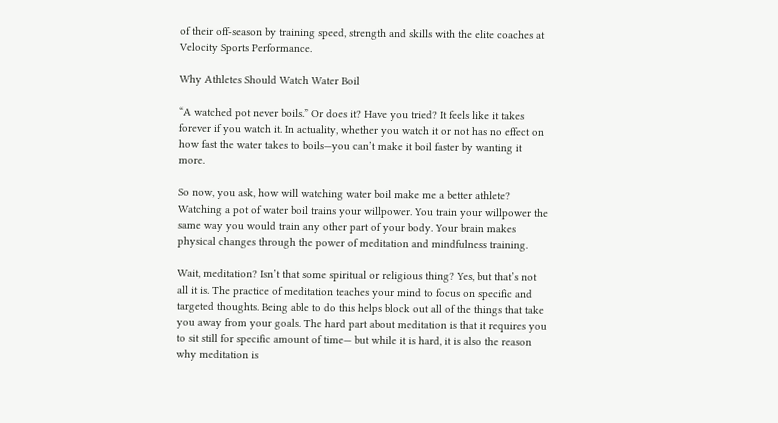of their off-season by training speed, strength and skills with the elite coaches at Velocity Sports Performance.

Why Athletes Should Watch Water Boil

“A watched pot never boils.” Or does it? Have you tried? It feels like it takes forever if you watch it. In actuality, whether you watch it or not has no effect on how fast the water takes to boils—you can’t make it boil faster by wanting it more.

So now, you ask, how will watching water boil make me a better athlete? Watching a pot of water boil trains your willpower. You train your willpower the same way you would train any other part of your body. Your brain makes physical changes through the power of meditation and mindfulness training.

Wait, meditation? Isn’t that some spiritual or religious thing? Yes, but that’s not all it is. The practice of meditation teaches your mind to focus on specific and targeted thoughts. Being able to do this helps block out all of the things that take you away from your goals. The hard part about meditation is that it requires you to sit still for specific amount of time— but while it is hard, it is also the reason why meditation is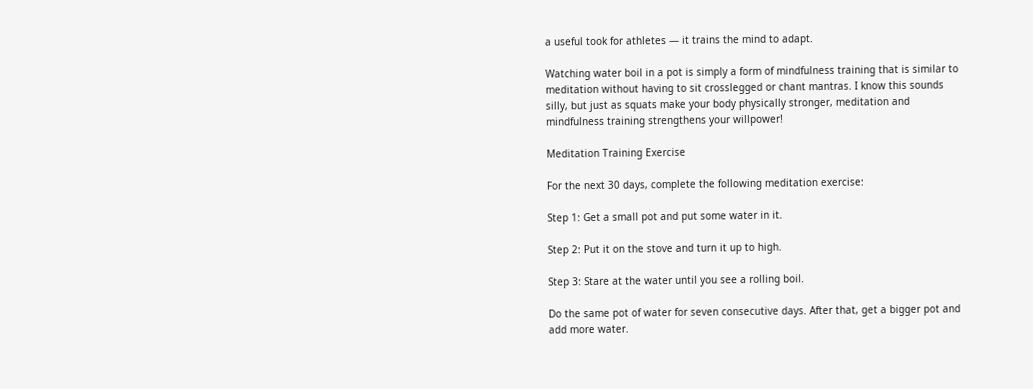a useful took for athletes — it trains the mind to adapt.

Watching water boil in a pot is simply a form of mindfulness training that is similar to meditation without having to sit crosslegged or chant mantras. I know this sounds silly, but just as squats make your body physically stronger, meditation and mindfulness training strengthens your willpower!

Meditation Training Exercise

For the next 30 days, complete the following meditation exercise:

Step 1: Get a small pot and put some water in it.

Step 2: Put it on the stove and turn it up to high.

Step 3: Stare at the water until you see a rolling boil.

Do the same pot of water for seven consecutive days. After that, get a bigger pot and add more water.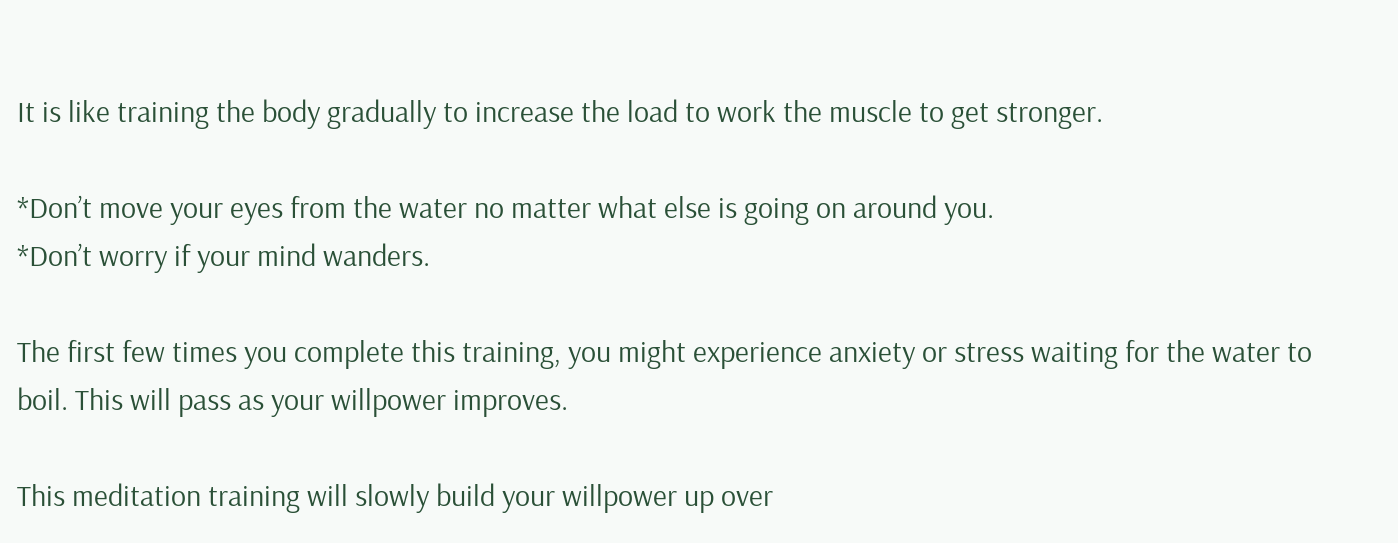It is like training the body gradually to increase the load to work the muscle to get stronger.

*Don’t move your eyes from the water no matter what else is going on around you.
*Don’t worry if your mind wanders.

The first few times you complete this training, you might experience anxiety or stress waiting for the water to boil. This will pass as your willpower improves.

This meditation training will slowly build your willpower up over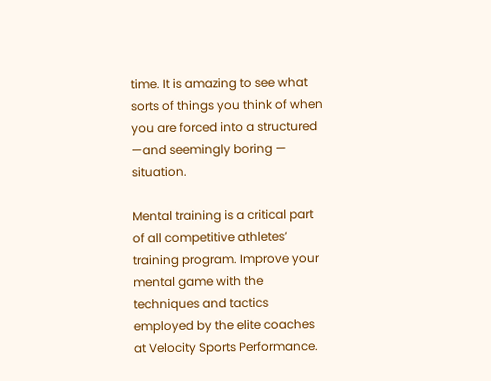time. It is amazing to see what sorts of things you think of when you are forced into a structured —and seemingly boring — situation.

Mental training is a critical part of all competitive athletes’ training program. Improve your mental game with the techniques and tactics employed by the elite coaches at Velocity Sports Performance.